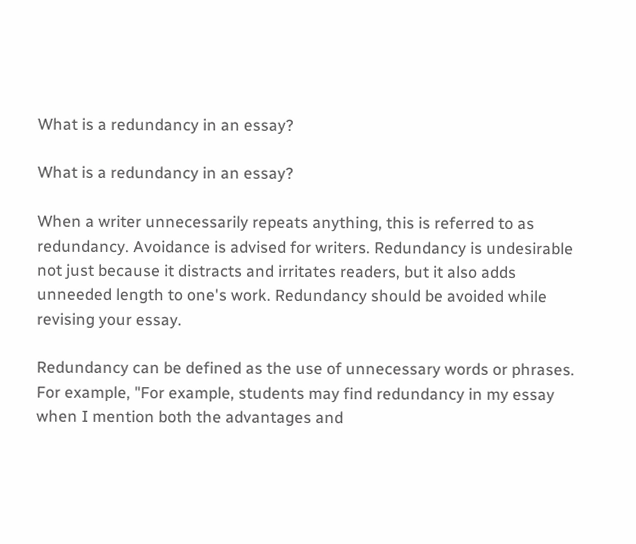What is a redundancy in an essay?

What is a redundancy in an essay?

When a writer unnecessarily repeats anything, this is referred to as redundancy. Avoidance is advised for writers. Redundancy is undesirable not just because it distracts and irritates readers, but it also adds unneeded length to one's work. Redundancy should be avoided while revising your essay.

Redundancy can be defined as the use of unnecessary words or phrases. For example, "For example, students may find redundancy in my essay when I mention both the advantages and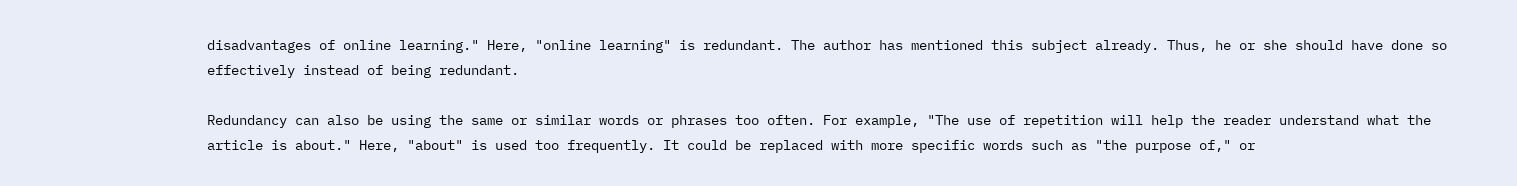disadvantages of online learning." Here, "online learning" is redundant. The author has mentioned this subject already. Thus, he or she should have done so effectively instead of being redundant.

Redundancy can also be using the same or similar words or phrases too often. For example, "The use of repetition will help the reader understand what the article is about." Here, "about" is used too frequently. It could be replaced with more specific words such as "the purpose of," or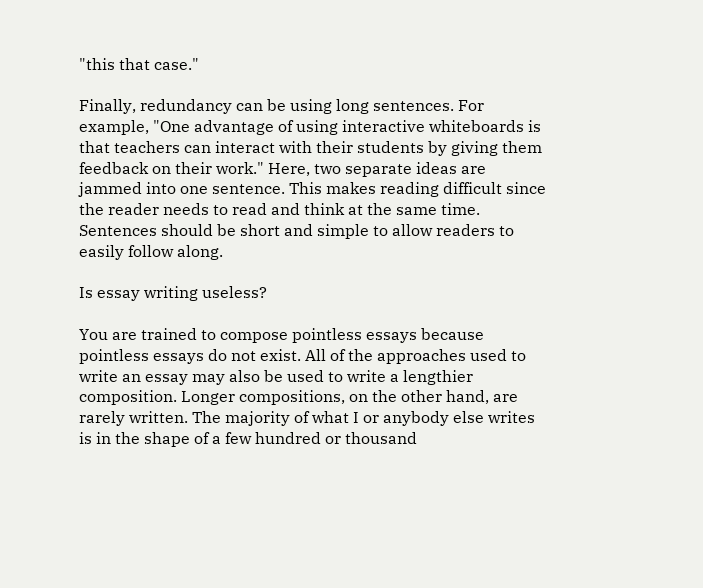"this that case."

Finally, redundancy can be using long sentences. For example, "One advantage of using interactive whiteboards is that teachers can interact with their students by giving them feedback on their work." Here, two separate ideas are jammed into one sentence. This makes reading difficult since the reader needs to read and think at the same time. Sentences should be short and simple to allow readers to easily follow along.

Is essay writing useless?

You are trained to compose pointless essays because pointless essays do not exist. All of the approaches used to write an essay may also be used to write a lengthier composition. Longer compositions, on the other hand, are rarely written. The majority of what I or anybody else writes is in the shape of a few hundred or thousand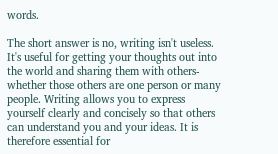words.

The short answer is no, writing isn't useless. It's useful for getting your thoughts out into the world and sharing them with others- whether those others are one person or many people. Writing allows you to express yourself clearly and concisely so that others can understand you and your ideas. It is therefore essential for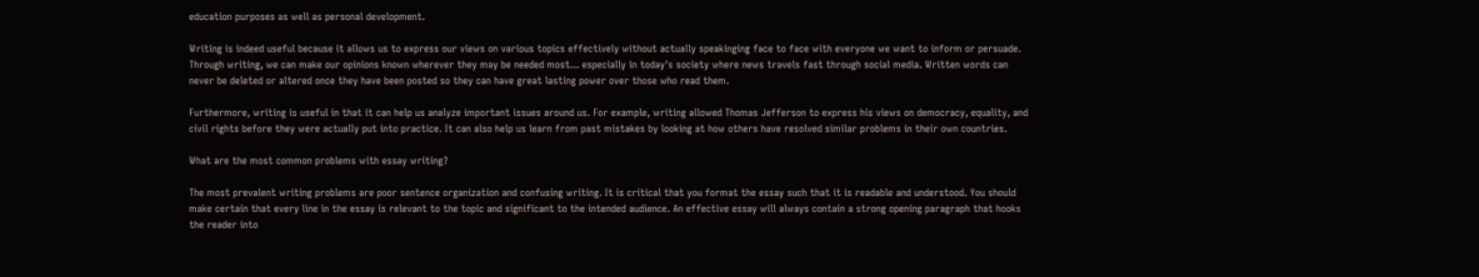education purposes as well as personal development.

Writing is indeed useful because it allows us to express our views on various topics effectively without actually speakinging face to face with everyone we want to inform or persuade. Through writing, we can make our opinions known wherever they may be needed most... especially in today's society where news travels fast through social media. Written words can never be deleted or altered once they have been posted so they can have great lasting power over those who read them.

Furthermore, writing is useful in that it can help us analyze important issues around us. For example, writing allowed Thomas Jefferson to express his views on democracy, equality, and civil rights before they were actually put into practice. It can also help us learn from past mistakes by looking at how others have resolved similar problems in their own countries.

What are the most common problems with essay writing?

The most prevalent writing problems are poor sentence organization and confusing writing. It is critical that you format the essay such that it is readable and understood. You should make certain that every line in the essay is relevant to the topic and significant to the intended audience. An effective essay will always contain a strong opening paragraph that hooks the reader into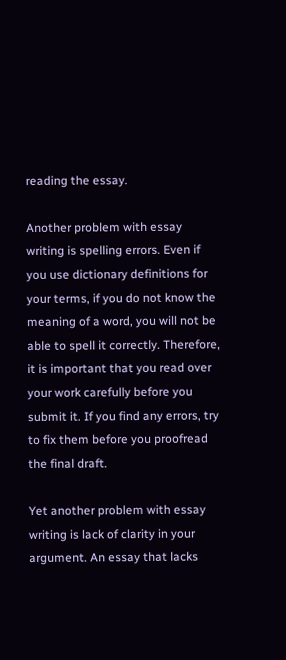reading the essay.

Another problem with essay writing is spelling errors. Even if you use dictionary definitions for your terms, if you do not know the meaning of a word, you will not be able to spell it correctly. Therefore, it is important that you read over your work carefully before you submit it. If you find any errors, try to fix them before you proofread the final draft.

Yet another problem with essay writing is lack of clarity in your argument. An essay that lacks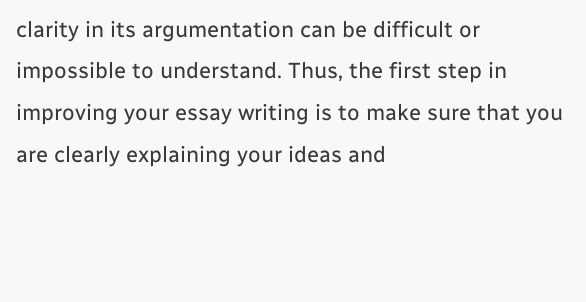clarity in its argumentation can be difficult or impossible to understand. Thus, the first step in improving your essay writing is to make sure that you are clearly explaining your ideas and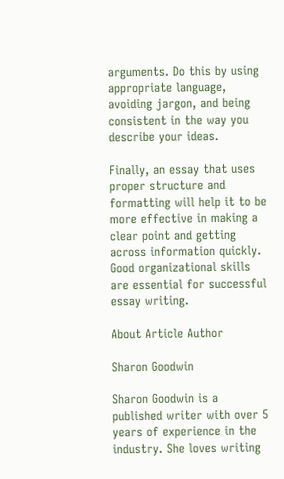arguments. Do this by using appropriate language, avoiding jargon, and being consistent in the way you describe your ideas.

Finally, an essay that uses proper structure and formatting will help it to be more effective in making a clear point and getting across information quickly. Good organizational skills are essential for successful essay writing.

About Article Author

Sharon Goodwin

Sharon Goodwin is a published writer with over 5 years of experience in the industry. She loves writing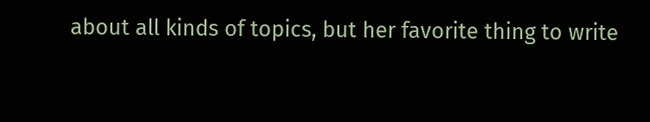about all kinds of topics, but her favorite thing to write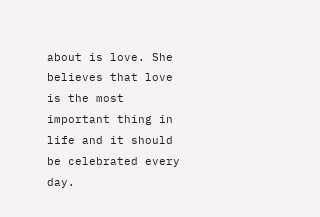about is love. She believes that love is the most important thing in life and it should be celebrated every day.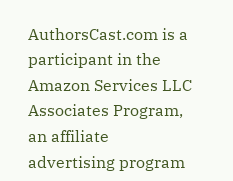AuthorsCast.com is a participant in the Amazon Services LLC Associates Program, an affiliate advertising program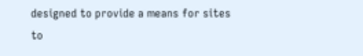designed to provide a means for sites to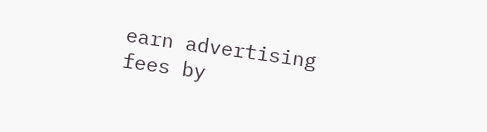earn advertising fees by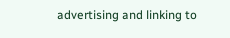advertising and linking to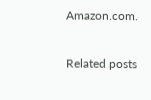Amazon.com.

Related posts